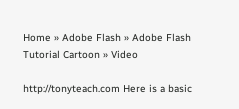Home » Adobe Flash » Adobe Flash Tutorial Cartoon » Video

http://tonyteach.com Here is a basic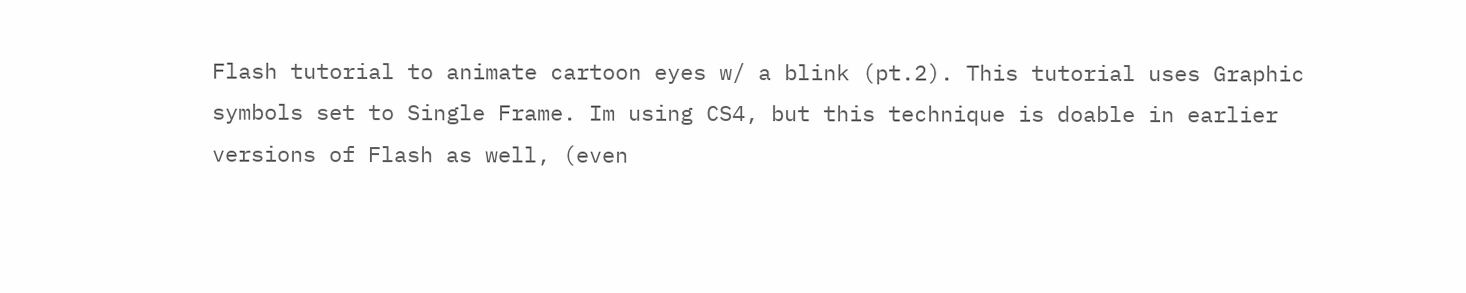Flash tutorial to animate cartoon eyes w/ a blink (pt.2). This tutorial uses Graphic symbols set to Single Frame. Im using CS4, but this technique is doable in earlier versions of Flash as well, (even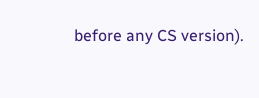before any CS version).